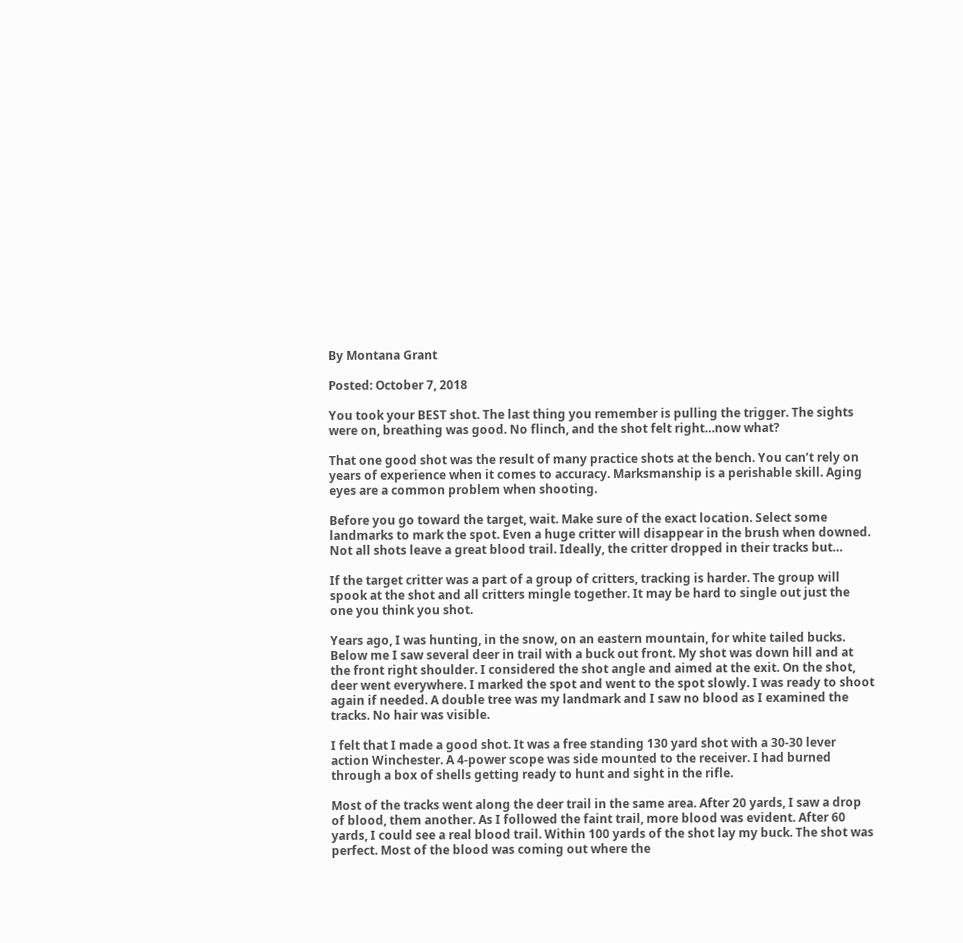By Montana Grant

Posted: October 7, 2018

You took your BEST shot. The last thing you remember is pulling the trigger. The sights were on, breathing was good. No flinch, and the shot felt right…now what?

That one good shot was the result of many practice shots at the bench. You can’t rely on years of experience when it comes to accuracy. Marksmanship is a perishable skill. Aging eyes are a common problem when shooting.

Before you go toward the target, wait. Make sure of the exact location. Select some landmarks to mark the spot. Even a huge critter will disappear in the brush when downed. Not all shots leave a great blood trail. Ideally, the critter dropped in their tracks but…

If the target critter was a part of a group of critters, tracking is harder. The group will spook at the shot and all critters mingle together. It may be hard to single out just the one you think you shot.

Years ago, I was hunting, in the snow, on an eastern mountain, for white tailed bucks. Below me I saw several deer in trail with a buck out front. My shot was down hill and at the front right shoulder. I considered the shot angle and aimed at the exit. On the shot, deer went everywhere. I marked the spot and went to the spot slowly. I was ready to shoot again if needed. A double tree was my landmark and I saw no blood as I examined the tracks. No hair was visible.

I felt that I made a good shot. It was a free standing 130 yard shot with a 30-30 lever action Winchester. A 4-power scope was side mounted to the receiver. I had burned through a box of shells getting ready to hunt and sight in the rifle.

Most of the tracks went along the deer trail in the same area. After 20 yards, I saw a drop of blood, them another. As I followed the faint trail, more blood was evident. After 60 yards, I could see a real blood trail. Within 100 yards of the shot lay my buck. The shot was perfect. Most of the blood was coming out where the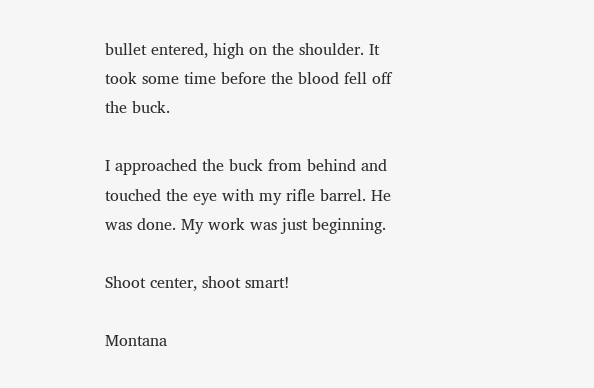bullet entered, high on the shoulder. It took some time before the blood fell off the buck.

I approached the buck from behind and touched the eye with my rifle barrel. He was done. My work was just beginning.

Shoot center, shoot smart!

Montana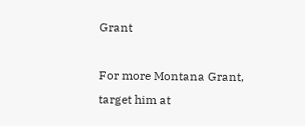Grant

For more Montana Grant, target him at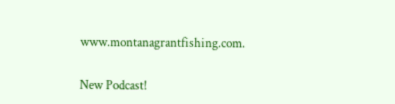www.montanagrantfishing.com.

New Podcast!